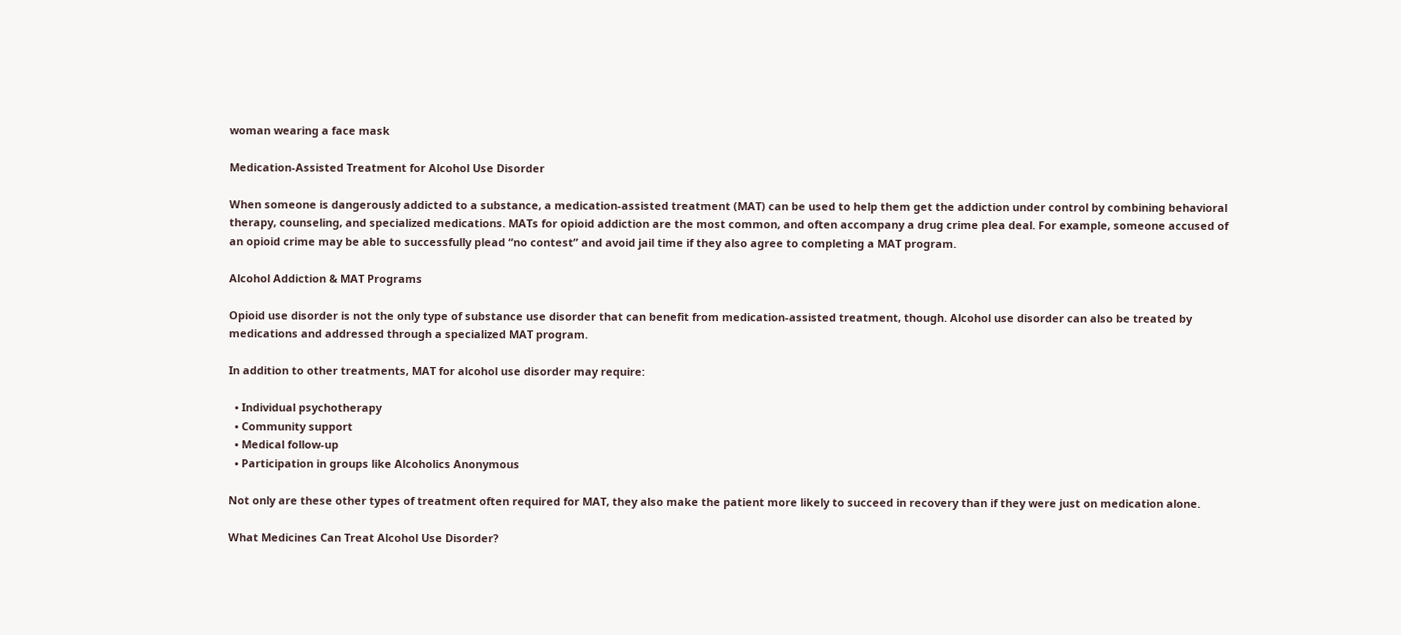woman wearing a face mask

Medication-Assisted Treatment for Alcohol Use Disorder

When someone is dangerously addicted to a substance, a medication-assisted treatment (MAT) can be used to help them get the addiction under control by combining behavioral therapy, counseling, and specialized medications. MATs for opioid addiction are the most common, and often accompany a drug crime plea deal. For example, someone accused of an opioid crime may be able to successfully plead “no contest” and avoid jail time if they also agree to completing a MAT program.

Alcohol Addiction & MAT Programs

Opioid use disorder is not the only type of substance use disorder that can benefit from medication-assisted treatment, though. Alcohol use disorder can also be treated by medications and addressed through a specialized MAT program.

In addition to other treatments, MAT for alcohol use disorder may require:

  • Individual psychotherapy
  • Community support
  • Medical follow-up
  • Participation in groups like Alcoholics Anonymous

Not only are these other types of treatment often required for MAT, they also make the patient more likely to succeed in recovery than if they were just on medication alone.

What Medicines Can Treat Alcohol Use Disorder?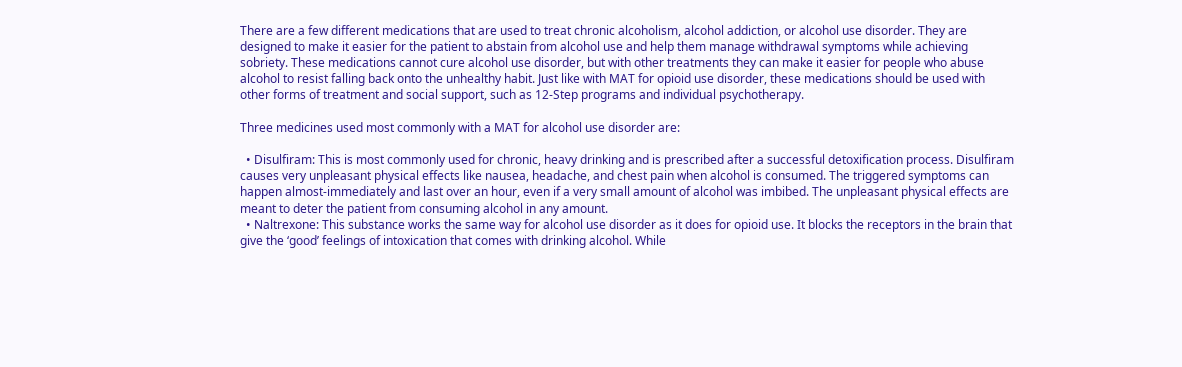There are a few different medications that are used to treat chronic alcoholism, alcohol addiction, or alcohol use disorder. They are designed to make it easier for the patient to abstain from alcohol use and help them manage withdrawal symptoms while achieving sobriety. These medications cannot cure alcohol use disorder, but with other treatments they can make it easier for people who abuse alcohol to resist falling back onto the unhealthy habit. Just like with MAT for opioid use disorder, these medications should be used with other forms of treatment and social support, such as 12-Step programs and individual psychotherapy.

Three medicines used most commonly with a MAT for alcohol use disorder are:

  • Disulfiram: This is most commonly used for chronic, heavy drinking and is prescribed after a successful detoxification process. Disulfiram causes very unpleasant physical effects like nausea, headache, and chest pain when alcohol is consumed. The triggered symptoms can happen almost-immediately and last over an hour, even if a very small amount of alcohol was imbibed. The unpleasant physical effects are meant to deter the patient from consuming alcohol in any amount.
  • Naltrexone: This substance works the same way for alcohol use disorder as it does for opioid use. It blocks the receptors in the brain that give the ‘good’ feelings of intoxication that comes with drinking alcohol. While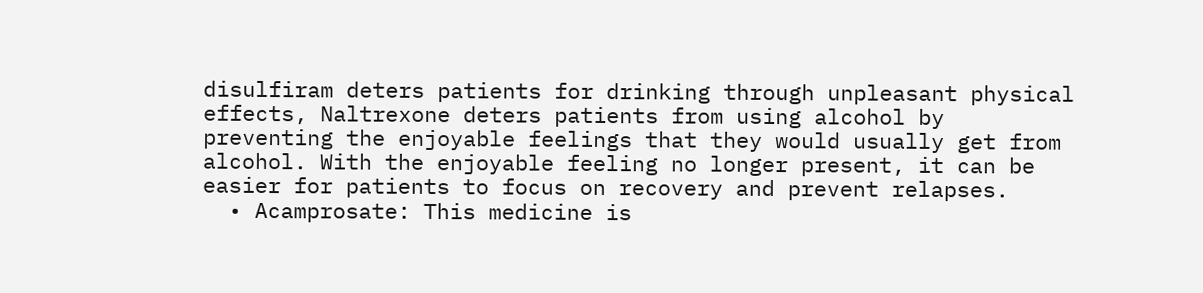disulfiram deters patients for drinking through unpleasant physical effects, Naltrexone deters patients from using alcohol by preventing the enjoyable feelings that they would usually get from alcohol. With the enjoyable feeling no longer present, it can be easier for patients to focus on recovery and prevent relapses.
  • Acamprosate: This medicine is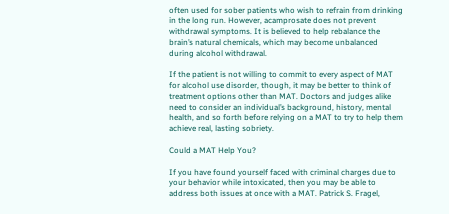often used for sober patients who wish to refrain from drinking in the long run. However, acamprosate does not prevent withdrawal symptoms. It is believed to help rebalance the brain’s natural chemicals, which may become unbalanced during alcohol withdrawal.

If the patient is not willing to commit to every aspect of MAT for alcohol use disorder, though, it may be better to think of treatment options other than MAT. Doctors and judges alike need to consider an individual’s background, history, mental health, and so forth before relying on a MAT to try to help them achieve real, lasting sobriety.

Could a MAT Help You?

If you have found yourself faced with criminal charges due to your behavior while intoxicated, then you may be able to address both issues at once with a MAT. Patrick S. Fragel,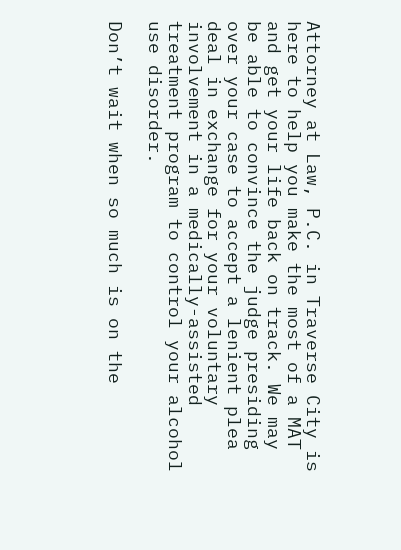Attorney at Law, P.C. in Traverse City is here to help you make the most of a MAT and get your life back on track. We may be able to convince the judge presiding over your case to accept a lenient plea deal in exchange for your voluntary involvement in a medically-assisted treatment program to control your alcohol use disorder.

Don’t wait when so much is on the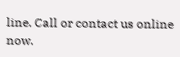line. Call or contact us online now.